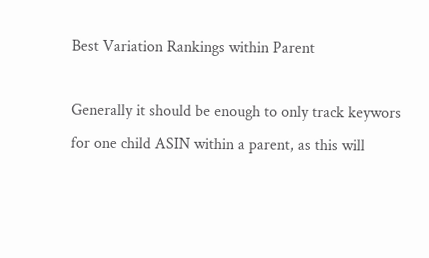Best Variation Rankings within Parent

Generally it should be enough to only track keywors for one child ASIN within a parent, as this will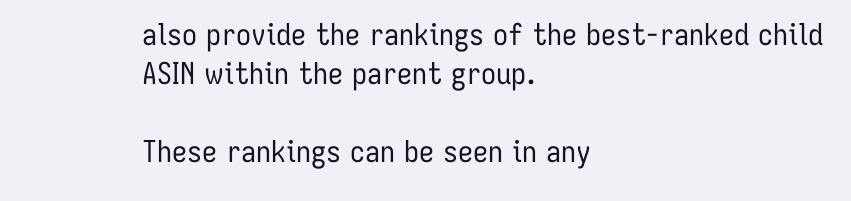also provide the rankings of the best-ranked child ASIN within the parent group.

These rankings can be seen in any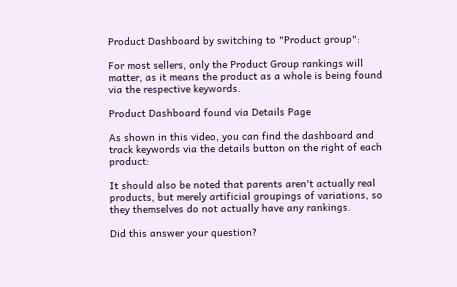Product Dashboard by switching to "Product group":

For most sellers, only the Product Group rankings will matter, as it means the product as a whole is being found via the respective keywords.

Product Dashboard found via Details Page

As shown in this video, you can find the dashboard and track keywords via the details button on the right of each product:

It should also be noted that parents aren't actually real products, but merely artificial groupings of variations, so they themselves do not actually have any rankings.

Did this answer your question?